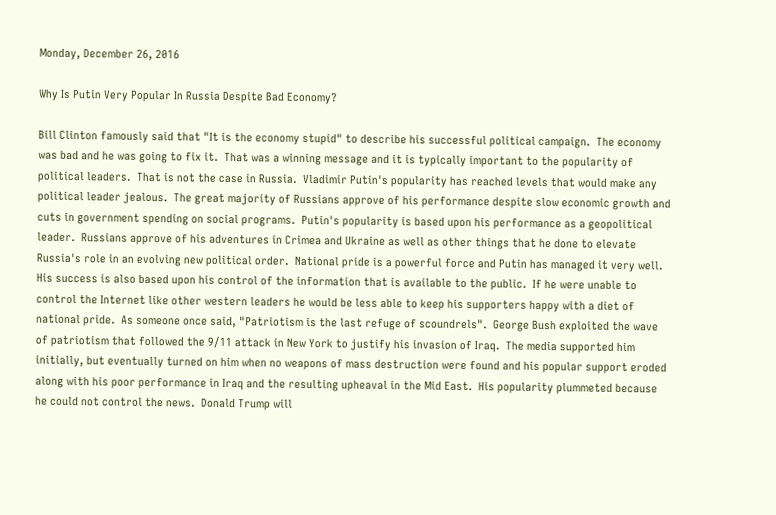Monday, December 26, 2016

Why Is Putin Very Popular In Russia Despite Bad Economy?

Bill Clinton famously said that "It is the economy stupid" to describe his successful political campaign.  The economy was bad and he was going to fix it.  That was a winning message and it is typically important to the popularity of political leaders.  That is not the case in Russia.  Vladimir Putin's popularity has reached levels that would make any political leader jealous.  The great majority of Russians approve of his performance despite slow economic growth and cuts in government spending on social programs.  Putin's popularity is based upon his performance as a geopolitical leader.  Russians approve of his adventures in Crimea and Ukraine as well as other things that he done to elevate Russia's role in an evolving new political order.  National pride is a powerful force and Putin has managed it very well.  His success is also based upon his control of the information that is available to the public.  If he were unable to control the Internet like other western leaders he would be less able to keep his supporters happy with a diet of national pride.  As someone once said, "Patriotism is the last refuge of scoundrels".  George Bush exploited the wave of patriotism that followed the 9/11 attack in New York to justify his invasion of Iraq.  The media supported him initially, but eventually turned on him when no weapons of mass destruction were found and his popular support eroded along with his poor performance in Iraq and the resulting upheaval in the Mid East.  His popularity plummeted because he could not control the news.  Donald Trump will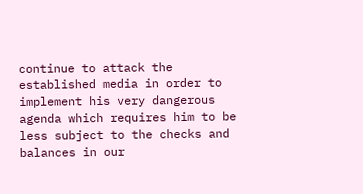continue to attack the established media in order to implement his very dangerous agenda which requires him to be less subject to the checks and balances in our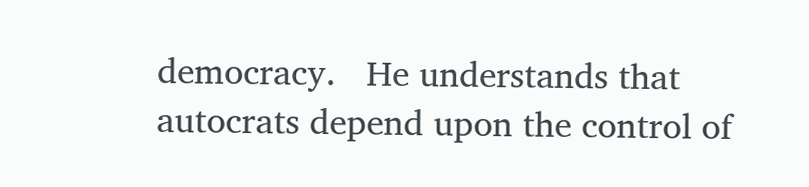democracy.   He understands that autocrats depend upon the control of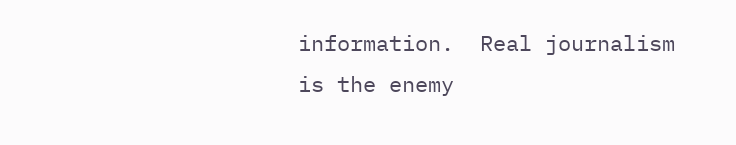information.  Real journalism is the enemy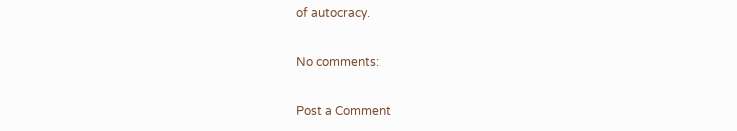of autocracy.

No comments:

Post a Comment